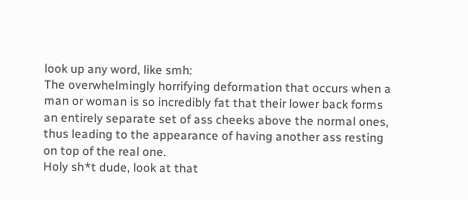look up any word, like smh:
The overwhelmingly horrifying deformation that occurs when a man or woman is so incredibly fat that their lower back forms an entirely separate set of ass cheeks above the normal ones, thus leading to the appearance of having another ass resting on top of the real one.
Holy sh*t dude, look at that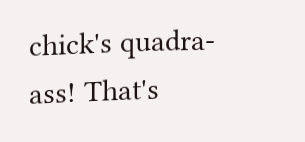chick's quadra-ass! That's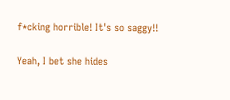f*cking horrible! It's so saggy!!

Yeah, I bet she hides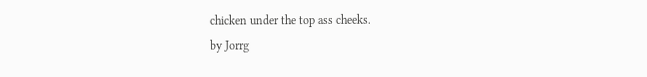chicken under the top ass cheeks.
by Jorrg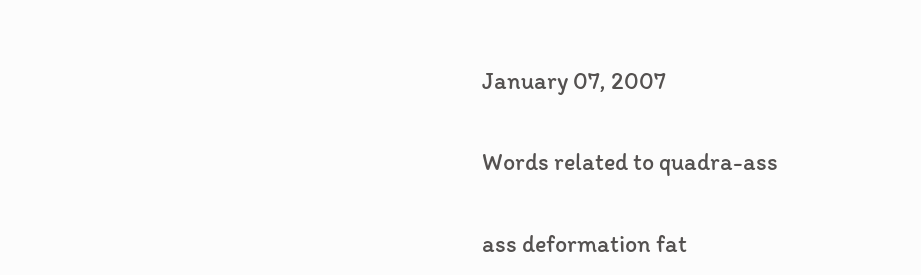January 07, 2007

Words related to quadra-ass

ass deformation fat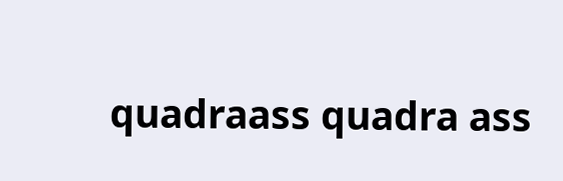quadraass quadra ass